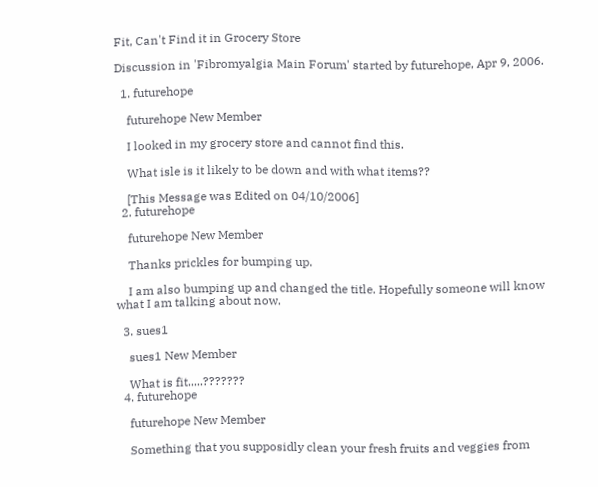Fit, Can't Find it in Grocery Store

Discussion in 'Fibromyalgia Main Forum' started by futurehope, Apr 9, 2006.

  1. futurehope

    futurehope New Member

    I looked in my grocery store and cannot find this.

    What isle is it likely to be down and with what items??

    [This Message was Edited on 04/10/2006]
  2. futurehope

    futurehope New Member

    Thanks prickles for bumping up.

    I am also bumping up and changed the title. Hopefully someone will know what I am talking about now.

  3. sues1

    sues1 New Member

    What is fit.....???????
  4. futurehope

    futurehope New Member

    Something that you supposidly clean your fresh fruits and veggies from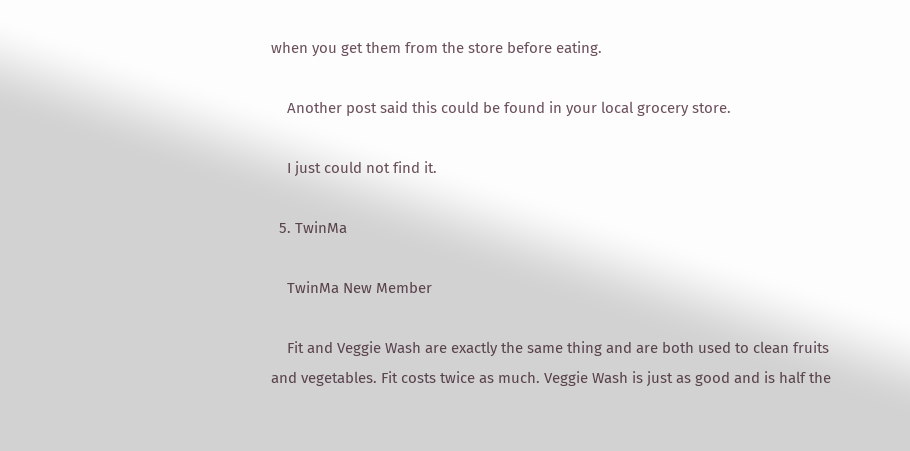when you get them from the store before eating.

    Another post said this could be found in your local grocery store.

    I just could not find it.

  5. TwinMa

    TwinMa New Member

    Fit and Veggie Wash are exactly the same thing and are both used to clean fruits and vegetables. Fit costs twice as much. Veggie Wash is just as good and is half the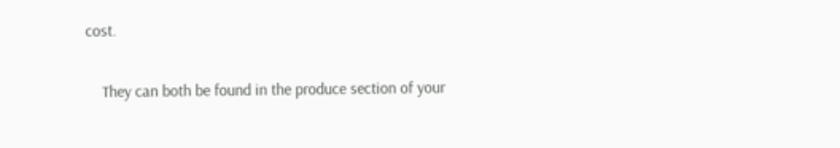cost.

    They can both be found in the produce section of your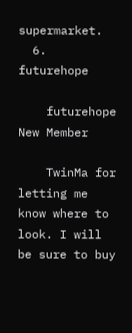supermarket.
  6. futurehope

    futurehope New Member

    TwinMa for letting me know where to look. I will be sure to buy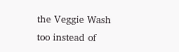the Veggie Wash too instead of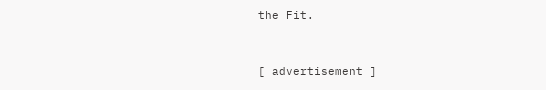the Fit.


[ advertisement ]